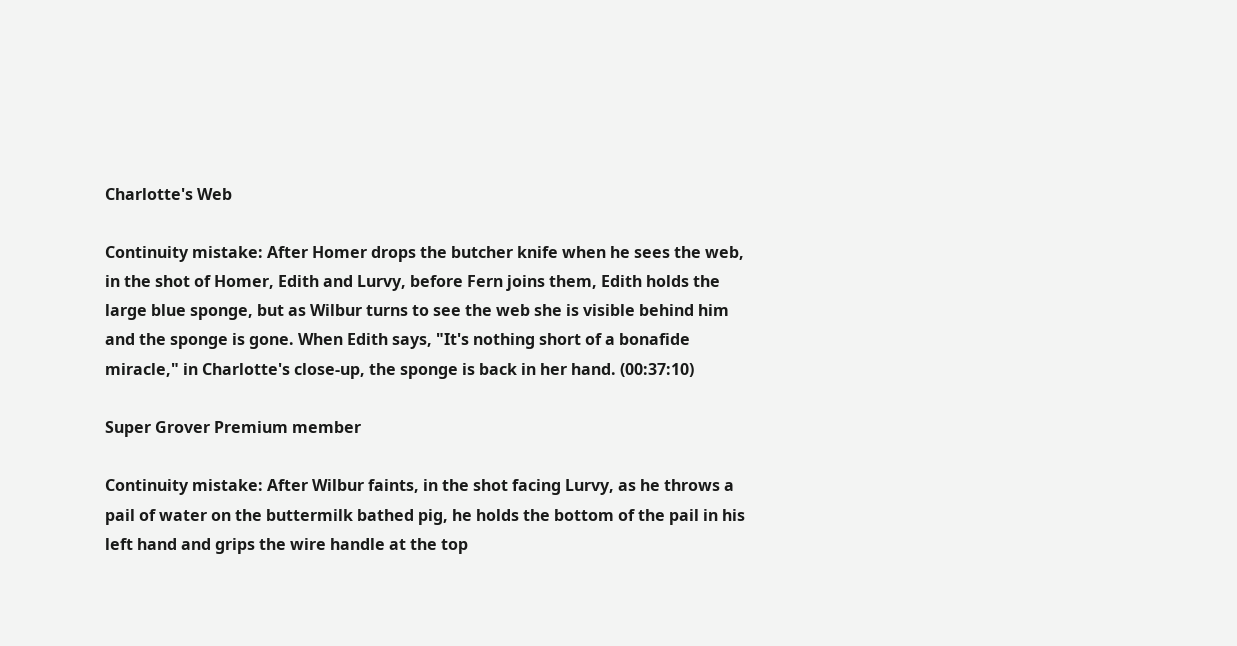Charlotte's Web

Continuity mistake: After Homer drops the butcher knife when he sees the web, in the shot of Homer, Edith and Lurvy, before Fern joins them, Edith holds the large blue sponge, but as Wilbur turns to see the web she is visible behind him and the sponge is gone. When Edith says, "It's nothing short of a bonafide miracle," in Charlotte's close-up, the sponge is back in her hand. (00:37:10)

Super Grover Premium member

Continuity mistake: After Wilbur faints, in the shot facing Lurvy, as he throws a pail of water on the buttermilk bathed pig, he holds the bottom of the pail in his left hand and grips the wire handle at the top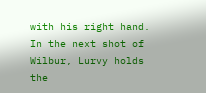with his right hand. In the next shot of Wilbur, Lurvy holds the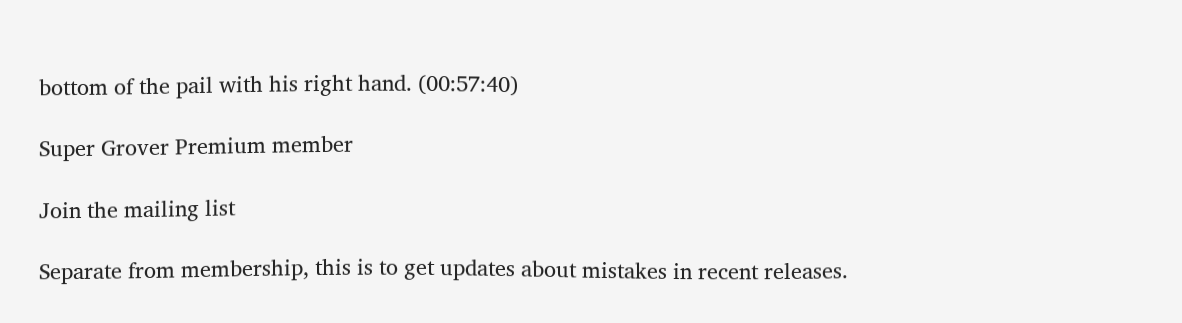bottom of the pail with his right hand. (00:57:40)

Super Grover Premium member

Join the mailing list

Separate from membership, this is to get updates about mistakes in recent releases.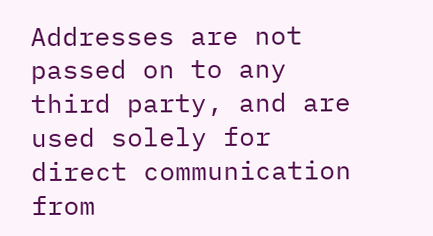Addresses are not passed on to any third party, and are used solely for direct communication from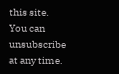this site. You can unsubscribe at any time.